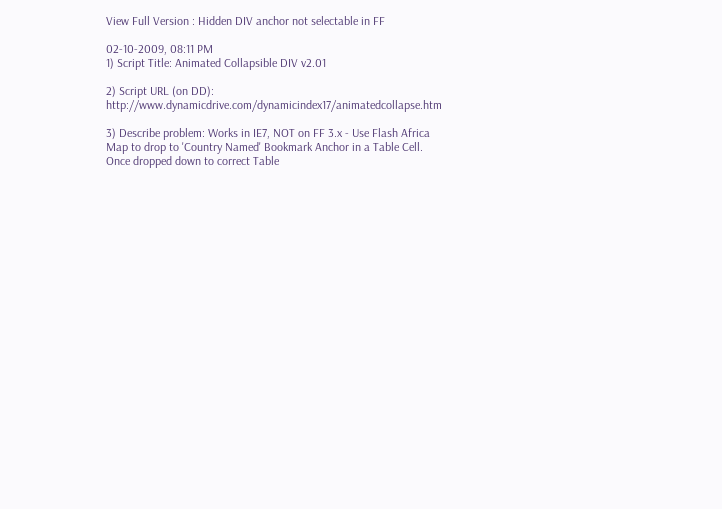View Full Version : Hidden DIV anchor not selectable in FF

02-10-2009, 08:11 PM
1) Script Title: Animated Collapsible DIV v2.01

2) Script URL (on DD): http://www.dynamicdrive.com/dynamicindex17/animatedcollapse.htm

3) Describe problem: Works in IE7, NOT on FF 3.x - Use Flash Africa Map to drop to 'Country Named' Bookmark Anchor in a Table Cell. Once dropped down to correct Table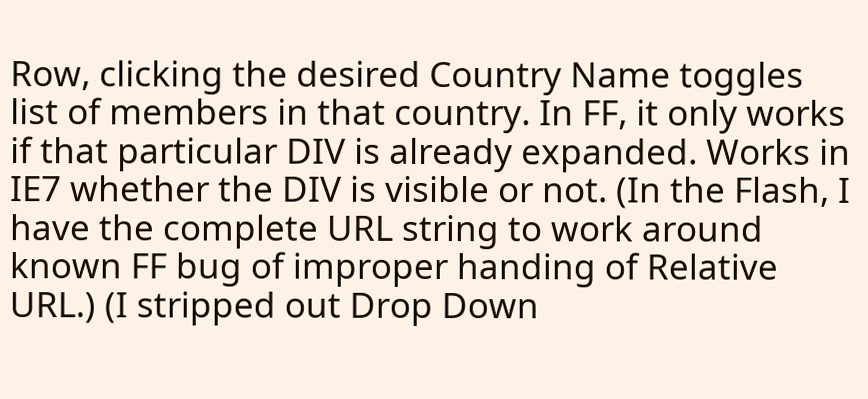Row, clicking the desired Country Name toggles list of members in that country. In FF, it only works if that particular DIV is already expanded. Works in IE7 whether the DIV is visible or not. (In the Flash, I have the complete URL string to work around known FF bug of improper handing of Relative URL.) (I stripped out Drop Down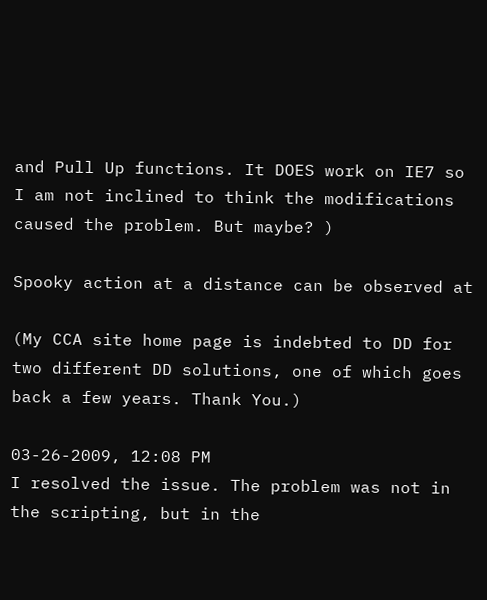and Pull Up functions. It DOES work on IE7 so I am not inclined to think the modifications caused the problem. But maybe? )

Spooky action at a distance can be observed at

(My CCA site home page is indebted to DD for two different DD solutions, one of which goes back a few years. Thank You.)

03-26-2009, 12:08 PM
I resolved the issue. The problem was not in the scripting, but in the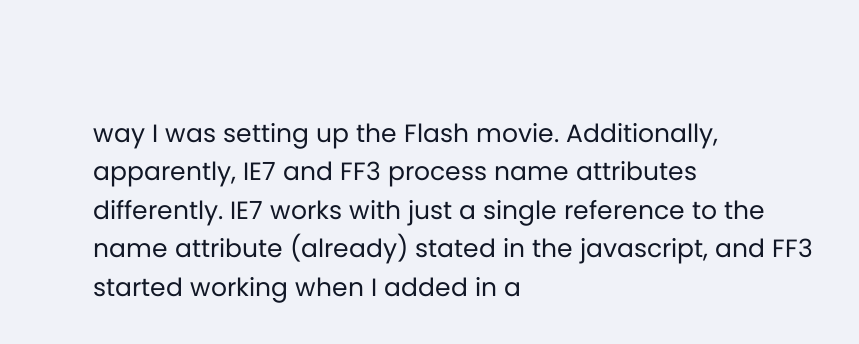way I was setting up the Flash movie. Additionally, apparently, IE7 and FF3 process name attributes differently. IE7 works with just a single reference to the name attribute (already) stated in the javascript, and FF3 started working when I added in a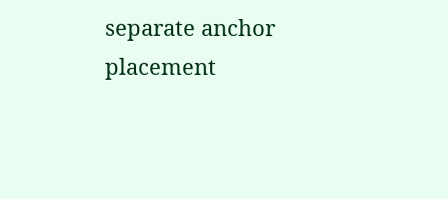separate anchor placement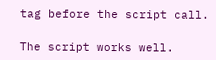tag before the script call.

The script works well.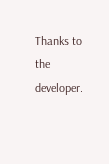Thanks to the developer.